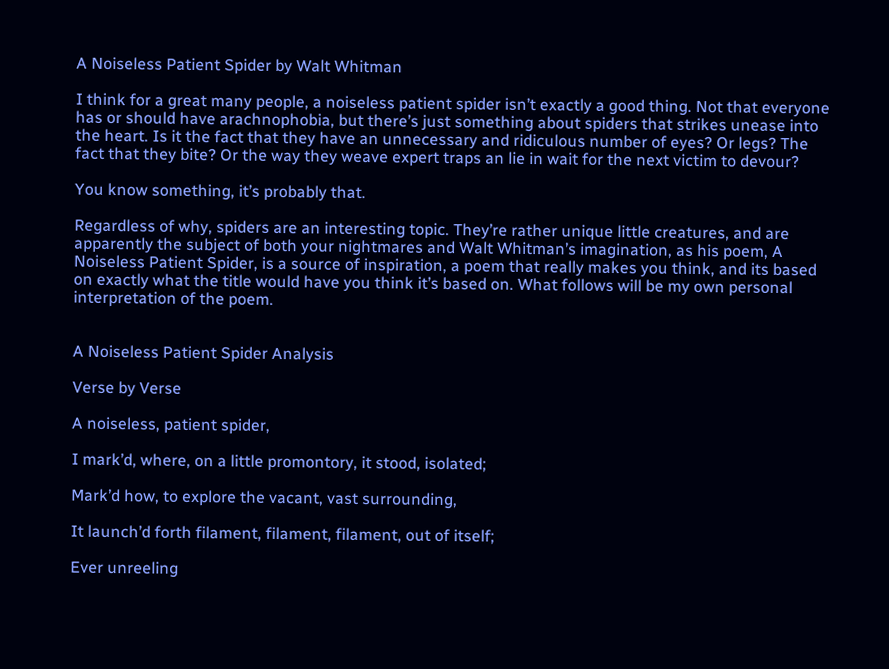A Noiseless Patient Spider by Walt Whitman

I think for a great many people, a noiseless patient spider isn’t exactly a good thing. Not that everyone has or should have arachnophobia, but there’s just something about spiders that strikes unease into the heart. Is it the fact that they have an unnecessary and ridiculous number of eyes? Or legs? The fact that they bite? Or the way they weave expert traps an lie in wait for the next victim to devour?

You know something, it’s probably that.

Regardless of why, spiders are an interesting topic. They’re rather unique little creatures, and are apparently the subject of both your nightmares and Walt Whitman’s imagination, as his poem, A Noiseless Patient Spider, is a source of inspiration, a poem that really makes you think, and its based on exactly what the title would have you think it’s based on. What follows will be my own personal interpretation of the poem.


A Noiseless Patient Spider Analysis

Verse by Verse

A noiseless, patient spider,

I mark’d, where, on a little promontory, it stood, isolated;

Mark’d how, to explore the vacant, vast surrounding,

It launch’d forth filament, filament, filament, out of itself;

Ever unreeling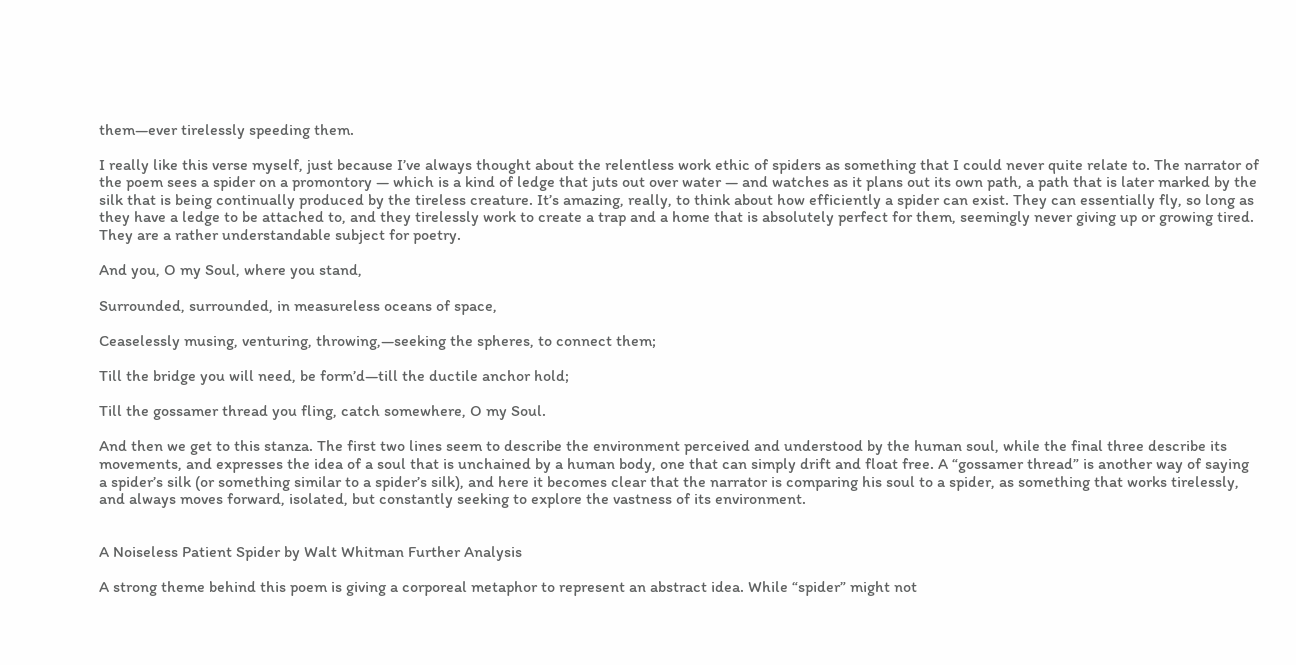them—ever tirelessly speeding them.

I really like this verse myself, just because I’ve always thought about the relentless work ethic of spiders as something that I could never quite relate to. The narrator of the poem sees a spider on a promontory — which is a kind of ledge that juts out over water — and watches as it plans out its own path, a path that is later marked by the silk that is being continually produced by the tireless creature. It’s amazing, really, to think about how efficiently a spider can exist. They can essentially fly, so long as they have a ledge to be attached to, and they tirelessly work to create a trap and a home that is absolutely perfect for them, seemingly never giving up or growing tired. They are a rather understandable subject for poetry.

And you, O my Soul, where you stand,

Surrounded, surrounded, in measureless oceans of space,

Ceaselessly musing, venturing, throwing,—seeking the spheres, to connect them;

Till the bridge you will need, be form’d—till the ductile anchor hold;

Till the gossamer thread you fling, catch somewhere, O my Soul.

And then we get to this stanza. The first two lines seem to describe the environment perceived and understood by the human soul, while the final three describe its movements, and expresses the idea of a soul that is unchained by a human body, one that can simply drift and float free. A “gossamer thread” is another way of saying a spider’s silk (or something similar to a spider’s silk), and here it becomes clear that the narrator is comparing his soul to a spider, as something that works tirelessly, and always moves forward, isolated, but constantly seeking to explore the vastness of its environment.


A Noiseless Patient Spider by Walt Whitman Further Analysis

A strong theme behind this poem is giving a corporeal metaphor to represent an abstract idea. While “spider” might not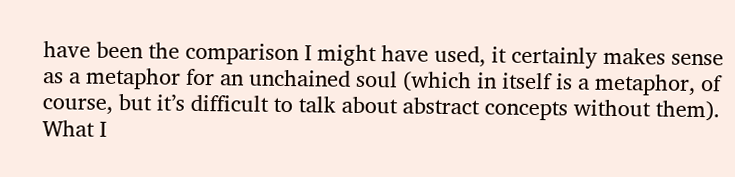have been the comparison I might have used, it certainly makes sense as a metaphor for an unchained soul (which in itself is a metaphor, of course, but it’s difficult to talk about abstract concepts without them). What I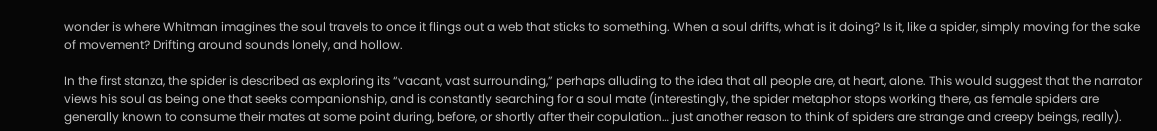wonder is where Whitman imagines the soul travels to once it flings out a web that sticks to something. When a soul drifts, what is it doing? Is it, like a spider, simply moving for the sake of movement? Drifting around sounds lonely, and hollow.

In the first stanza, the spider is described as exploring its “vacant, vast surrounding,” perhaps alluding to the idea that all people are, at heart, alone. This would suggest that the narrator views his soul as being one that seeks companionship, and is constantly searching for a soul mate (interestingly, the spider metaphor stops working there, as female spiders are generally known to consume their mates at some point during, before, or shortly after their copulation… just another reason to think of spiders are strange and creepy beings, really).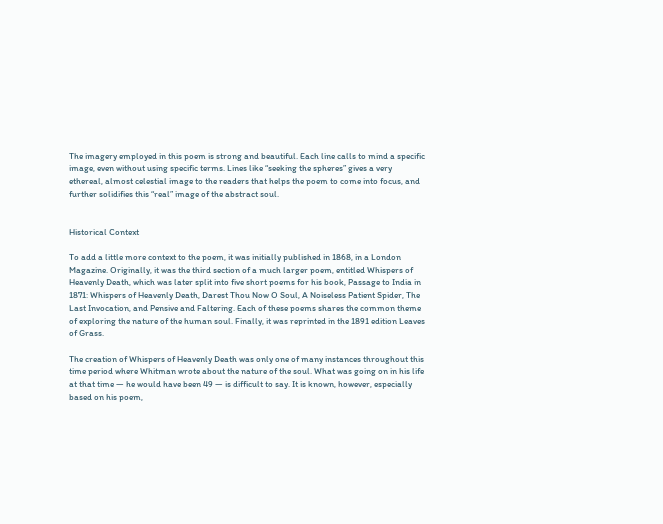The imagery employed in this poem is strong and beautiful. Each line calls to mind a specific image, even without using specific terms. Lines like “seeking the spheres” gives a very ethereal, almost celestial image to the readers that helps the poem to come into focus, and further solidifies this “real” image of the abstract soul.


Historical Context

To add a little more context to the poem, it was initially published in 1868, in a London Magazine. Originally, it was the third section of a much larger poem, entitled Whispers of Heavenly Death, which was later split into five short poems for his book, Passage to India in 1871: Whispers of Heavenly Death, Darest Thou Now O Soul, A Noiseless Patient Spider, The Last Invocation, and Pensive and Faltering. Each of these poems shares the common theme of exploring the nature of the human soul. Finally, it was reprinted in the 1891 edition Leaves of Grass.

The creation of Whispers of Heavenly Death was only one of many instances throughout this time period where Whitman wrote about the nature of the soul. What was going on in his life at that time — he would have been 49 — is difficult to say. It is known, however, especially based on his poem,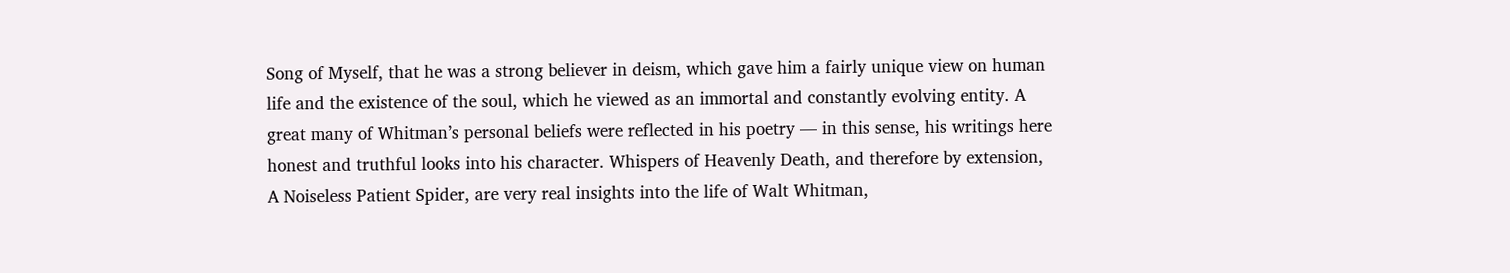Song of Myself, that he was a strong believer in deism, which gave him a fairly unique view on human life and the existence of the soul, which he viewed as an immortal and constantly evolving entity. A great many of Whitman’s personal beliefs were reflected in his poetry — in this sense, his writings here honest and truthful looks into his character. Whispers of Heavenly Death, and therefore by extension, A Noiseless Patient Spider, are very real insights into the life of Walt Whitman,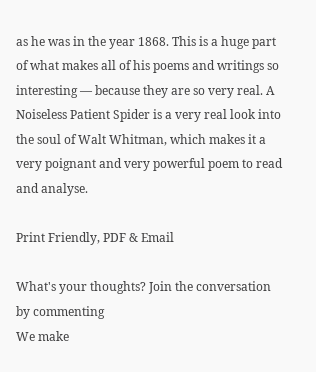as he was in the year 1868. This is a huge part of what makes all of his poems and writings so interesting — because they are so very real. A Noiseless Patient Spider is a very real look into the soul of Walt Whitman, which makes it a very poignant and very powerful poem to read and analyse.

Print Friendly, PDF & Email

What's your thoughts? Join the conversation by commenting
We make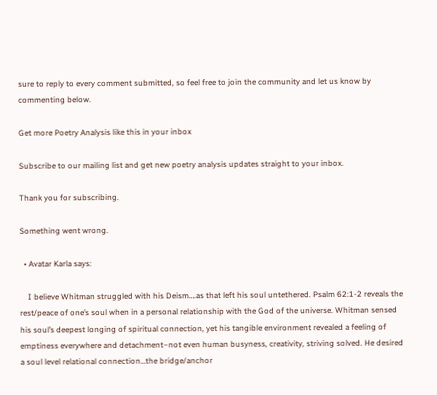sure to reply to every comment submitted, so feel free to join the community and let us know by commenting below.

Get more Poetry Analysis like this in your inbox

Subscribe to our mailing list and get new poetry analysis updates straight to your inbox.

Thank you for subscribing.

Something went wrong.

  • Avatar Karla says:

    I believe Whitman struggled with his Deism….as that left his soul untethered. Psalm 62:1-2 reveals the rest/peace of one’s soul when in a personal relationship with the God of the universe. Whitman sensed his soul’s deepest longing of spiritual connection, yet his tangible environment revealed a feeling of emptiness everywhere and detachment–not even human busyness, creativity, striving solved. He desired a soul level relational connection…the bridge/anchor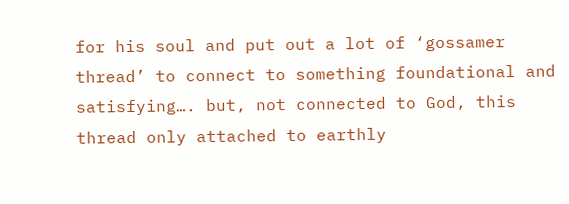for his soul and put out a lot of ‘gossamer thread’ to connect to something foundational and satisfying…. but, not connected to God, this thread only attached to earthly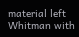material left Whitman with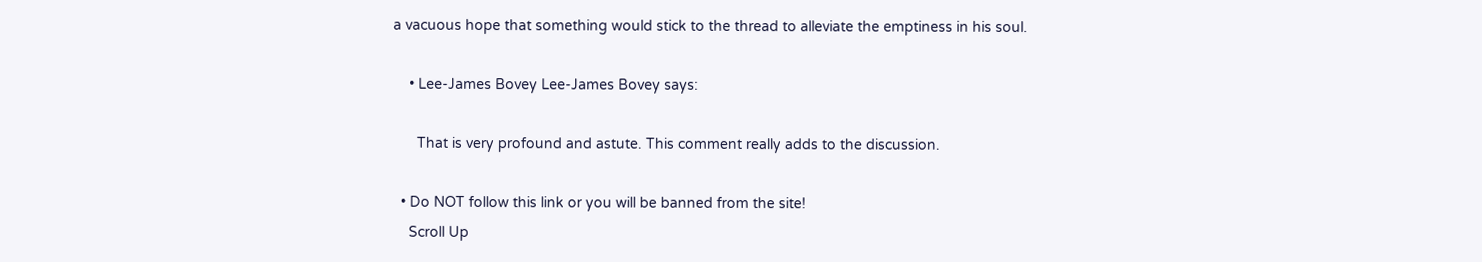a vacuous hope that something would stick to the thread to alleviate the emptiness in his soul.

    • Lee-James Bovey Lee-James Bovey says:

      That is very profound and astute. This comment really adds to the discussion.

  • Do NOT follow this link or you will be banned from the site!
    Scroll Up